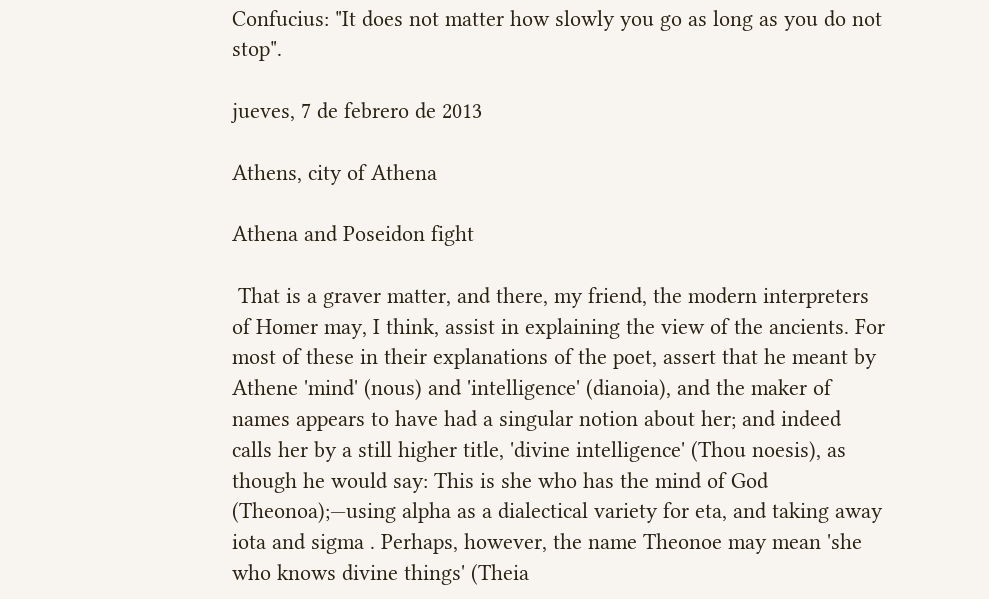Confucius: "It does not matter how slowly you go as long as you do not stop".

jueves, 7 de febrero de 2013

Athens, city of Athena

Athena and Poseidon fight

 That is a graver matter, and there, my friend, the modern interpreters of Homer may, I think, assist in explaining the view of the ancients. For most of these in their explanations of the poet, assert that he meant by Athene 'mind' (nous) and 'intelligence' (dianoia), and the maker of names appears to have had a singular notion about her; and indeed calls her by a still higher title, 'divine intelligence' (Thou noesis), as though he would say: This is she who has the mind of God (Theonoa);—using alpha as a dialectical variety for eta, and taking away iota and sigma . Perhaps, however, the name Theonoe may mean 'she who knows divine things' (Theia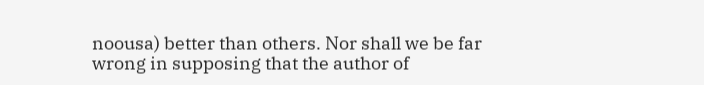noousa) better than others. Nor shall we be far wrong in supposing that the author of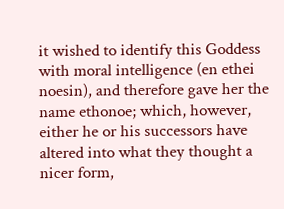it wished to identify this Goddess with moral intelligence (en ethei noesin), and therefore gave her the name ethonoe; which, however, either he or his successors have altered into what they thought a nicer form,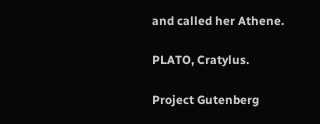and called her Athene.

PLATO, Cratylus.

Project Gutenberg